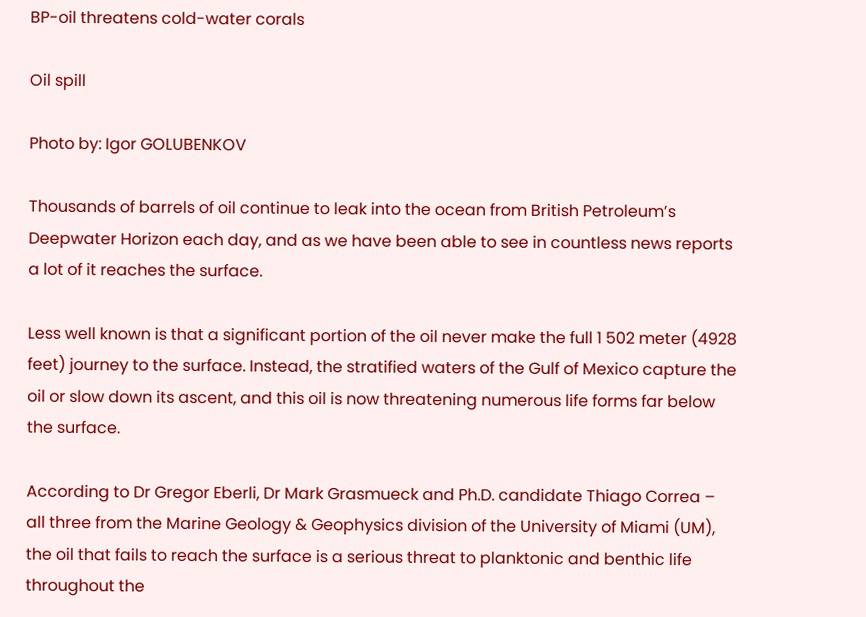BP-oil threatens cold-water corals

Oil spill

Photo by: Igor GOLUBENKOV

Thousands of barrels of oil continue to leak into the ocean from British Petroleum’s Deepwater Horizon each day, and as we have been able to see in countless news reports a lot of it reaches the surface.

Less well known is that a significant portion of the oil never make the full 1 502 meter (4928 feet) journey to the surface. Instead, the stratified waters of the Gulf of Mexico capture the oil or slow down its ascent, and this oil is now threatening numerous life forms far below the surface.

According to Dr Gregor Eberli, Dr Mark Grasmueck and Ph.D. candidate Thiago Correa – all three from the Marine Geology & Geophysics division of the University of Miami (UM), the oil that fails to reach the surface is a serious threat to planktonic and benthic life throughout the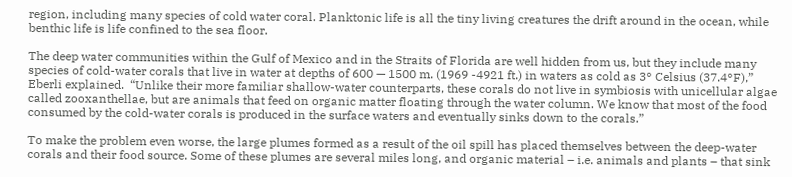region, including many species of cold water coral. Planktonic life is all the tiny living creatures the drift around in the ocean, while benthic life is life confined to the sea floor.

The deep water communities within the Gulf of Mexico and in the Straits of Florida are well hidden from us, but they include many species of cold-water corals that live in water at depths of 600 — 1500 m. (1969 -4921 ft.) in waters as cold as 3° Celsius (37.4°F),” Eberli explained.  “Unlike their more familiar shallow-water counterparts, these corals do not live in symbiosis with unicellular algae called zooxanthellae, but are animals that feed on organic matter floating through the water column. We know that most of the food consumed by the cold-water corals is produced in the surface waters and eventually sinks down to the corals.”

To make the problem even worse, the large plumes formed as a result of the oil spill has placed themselves between the deep-water corals and their food source. Some of these plumes are several miles long, and organic material – i.e. animals and plants – that sink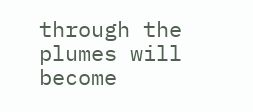through the plumes will become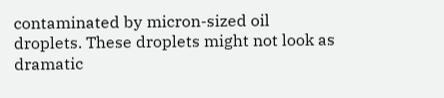contaminated by micron-sized oil droplets. These droplets might not look as dramatic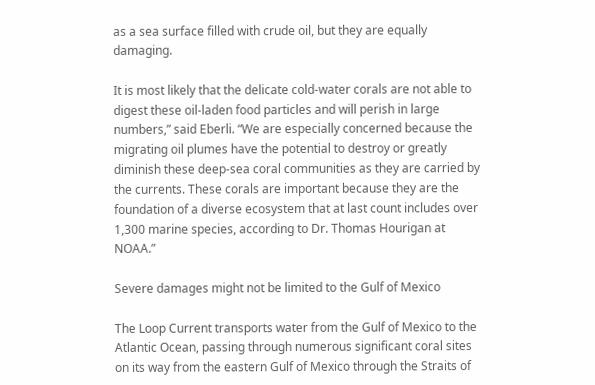as a sea surface filled with crude oil, but they are equally damaging.

It is most likely that the delicate cold-water corals are not able to digest these oil-laden food particles and will perish in large numbers,” said Eberli. “We are especially concerned because the migrating oil plumes have the potential to destroy or greatly diminish these deep-sea coral communities as they are carried by the currents. These corals are important because they are the foundation of a diverse ecosystem that at last count includes over 1,300 marine species, according to Dr. Thomas Hourigan at NOAA.”

Severe damages might not be limited to the Gulf of Mexico

The Loop Current transports water from the Gulf of Mexico to the Atlantic Ocean, passing through numerous significant coral sites on its way from the eastern Gulf of Mexico through the Straits of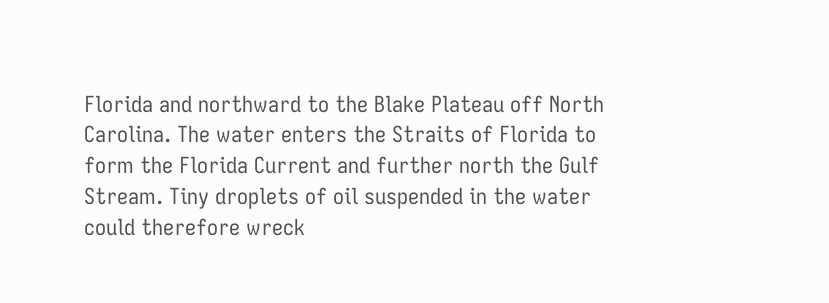Florida and northward to the Blake Plateau off North Carolina. The water enters the Straits of Florida to form the Florida Current and further north the Gulf Stream. Tiny droplets of oil suspended in the water could therefore wreck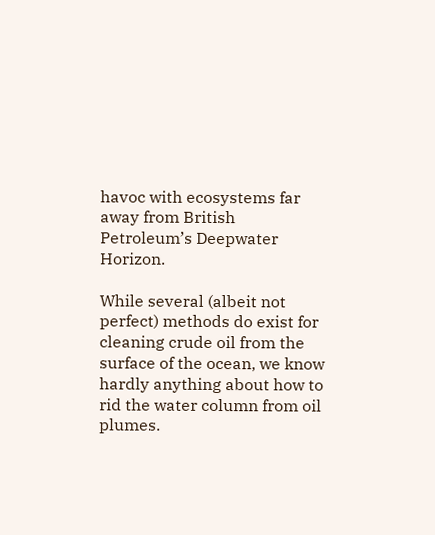havoc with ecosystems far away from British Petroleum’s Deepwater Horizon.

While several (albeit not perfect) methods do exist for cleaning crude oil from the surface of the ocean, we know hardly anything about how to rid the water column from oil plumes.